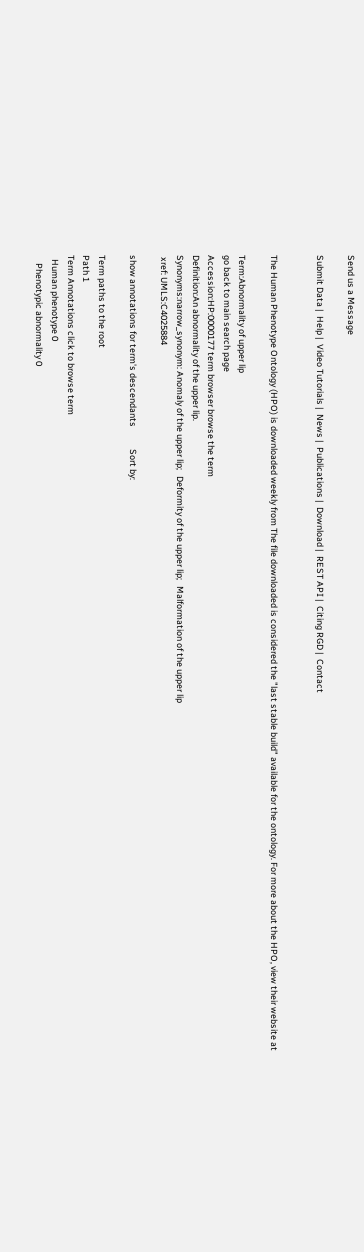Send us a Message

Submit Data |  Help |  Video Tutorials |  News |  Publications |  Download |  REST API |  Citing RGD |  Contact


The Human Phenotype Ontology (HPO) is downloaded weekly from The file downloaded is considered the "last stable build" available for the ontology. For more about the HPO, view their website at

Term:Abnormality of upper lip
go back to main search page
Accession:HP:0000177 term browser browse the term
Definition:An abnormality of the upper lip.
Synonyms:narrow_synonym: Anomaly of the upper lip;   Deformity of the upper lip;   Malformation of the upper lip
 xref: UMLS:C4025884

show annotations for term's descendants           Sort by:

Term paths to the root
Path 1
Term Annotations click to browse term
  Human phenotype 0
    Phenotypic abnormality 0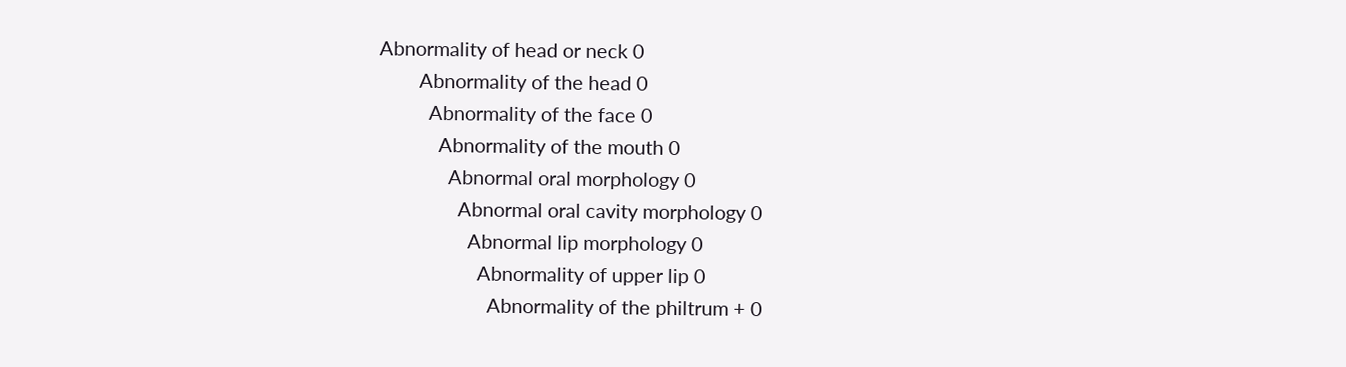Abnormality of head or neck 0
        Abnormality of the head 0
          Abnormality of the face 0
            Abnormality of the mouth 0
              Abnormal oral morphology 0
                Abnormal oral cavity morphology 0
                  Abnormal lip morphology 0
                    Abnormality of upper lip 0
                      Abnormality of the philtrum + 0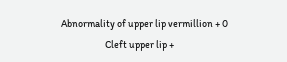Abnormality of upper lip vermillion + 0
                      Cleft upper lip +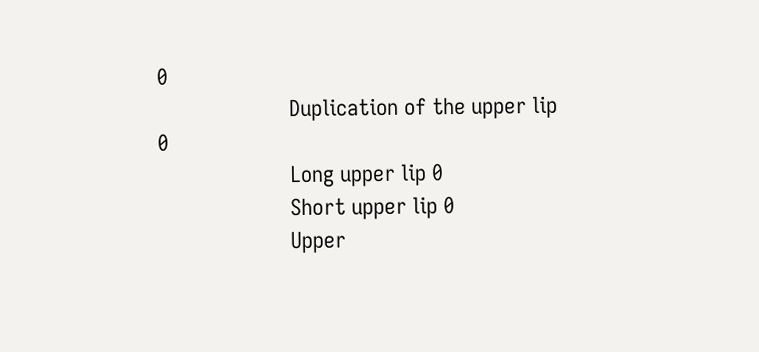0
                      Duplication of the upper lip 0
                      Long upper lip 0
                      Short upper lip 0
                      Upper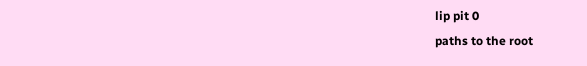lip pit 0
paths to the root